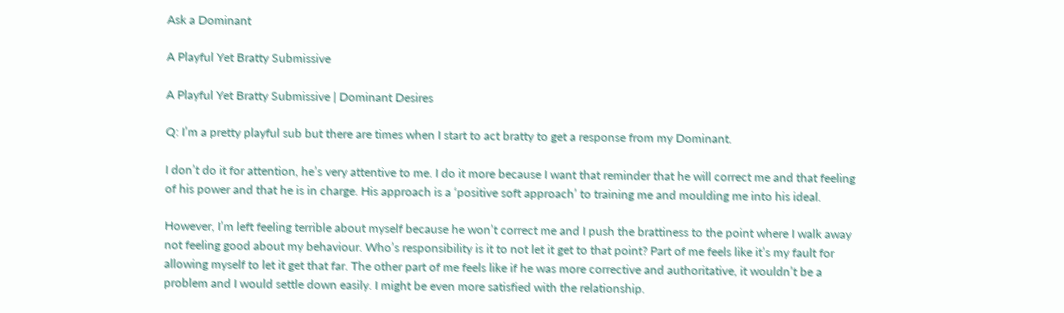Ask a Dominant

A Playful Yet Bratty Submissive

A Playful Yet Bratty Submissive | Dominant Desires

Q: I’m a pretty playful sub but there are times when I start to act bratty to get a response from my Dominant.

I don’t do it for attention, he’s very attentive to me. I do it more because I want that reminder that he will correct me and that feeling of his power and that he is in charge. His approach is a ‘positive soft approach’ to training me and moulding me into his ideal.

However, I’m left feeling terrible about myself because he won’t correct me and I push the brattiness to the point where I walk away not feeling good about my behaviour. Who’s responsibility is it to not let it get to that point? Part of me feels like it’s my fault for allowing myself to let it get that far. The other part of me feels like if he was more corrective and authoritative, it wouldn’t be a problem and I would settle down easily. I might be even more satisfied with the relationship.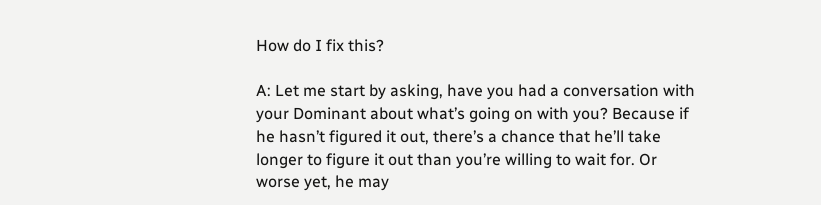How do I fix this?

A: Let me start by asking, have you had a conversation with your Dominant about what’s going on with you? Because if he hasn’t figured it out, there’s a chance that he’ll take longer to figure it out than you’re willing to wait for. Or worse yet, he may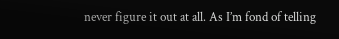never figure it out at all. As I’m fond of telling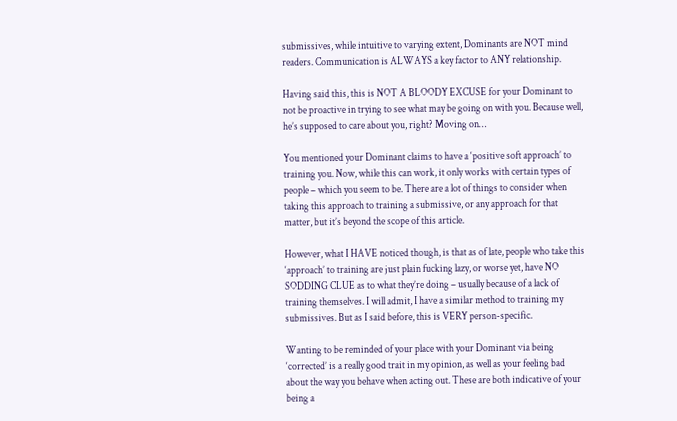submissives, while intuitive to varying extent, Dominants are NOT mind readers. Communication is ALWAYS a key factor to ANY relationship.

Having said this, this is NOT A BLOODY EXCUSE for your Dominant to not be proactive in trying to see what may be going on with you. Because well, he’s supposed to care about you, right? Moving on…

You mentioned your Dominant claims to have a ‘positive soft approach’ to training you. Now, while this can work, it only works with certain types of people – which you seem to be. There are a lot of things to consider when taking this approach to training a submissive, or any approach for that matter, but it’s beyond the scope of this article.

However, what I HAVE noticed though, is that as of late, people who take this ‘approach’ to training are just plain fucking lazy, or worse yet, have NO SODDING CLUE as to what they’re doing – usually because of a lack of training themselves. I will admit, I have a similar method to training my submissives. But as I said before, this is VERY person-specific.

Wanting to be reminded of your place with your Dominant via being ‘corrected’ is a really good trait in my opinion, as well as your feeling bad about the way you behave when acting out. These are both indicative of your being a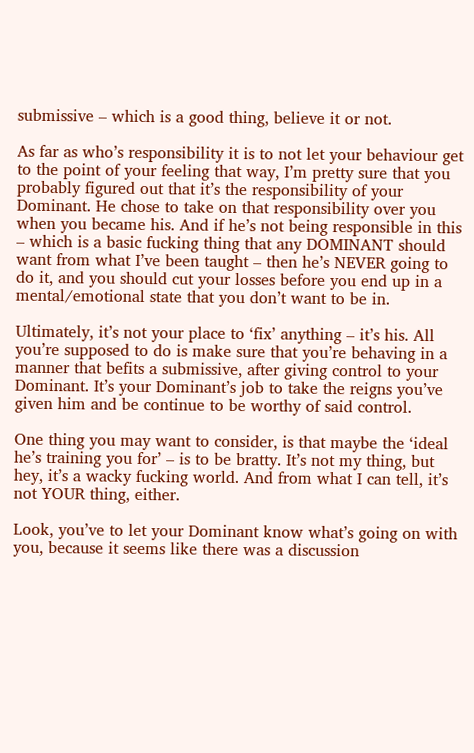submissive – which is a good thing, believe it or not.

As far as who’s responsibility it is to not let your behaviour get to the point of your feeling that way, I’m pretty sure that you probably figured out that it’s the responsibility of your Dominant. He chose to take on that responsibility over you when you became his. And if he’s not being responsible in this – which is a basic fucking thing that any DOMINANT should want from what I’ve been taught – then he’s NEVER going to do it, and you should cut your losses before you end up in a mental/emotional state that you don’t want to be in.

Ultimately, it’s not your place to ‘fix’ anything – it’s his. All you’re supposed to do is make sure that you’re behaving in a manner that befits a submissive, after giving control to your Dominant. It’s your Dominant’s job to take the reigns you’ve given him and be continue to be worthy of said control.

One thing you may want to consider, is that maybe the ‘ideal he’s training you for’ – is to be bratty. It’s not my thing, but hey, it’s a wacky fucking world. And from what I can tell, it’s not YOUR thing, either.

Look, you’ve to let your Dominant know what’s going on with you, because it seems like there was a discussion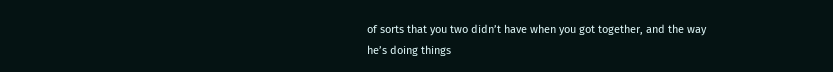of sorts that you two didn’t have when you got together, and the way he’s doing things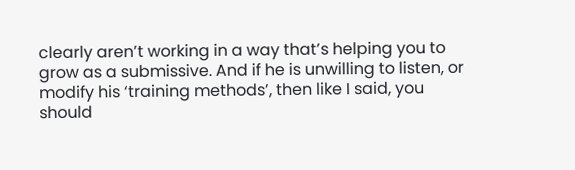clearly aren’t working in a way that’s helping you to grow as a submissive. And if he is unwilling to listen, or modify his ‘training methods’, then like I said, you should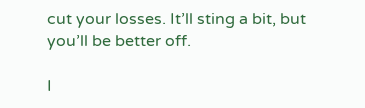cut your losses. It’ll sting a bit, but you’ll be better off.

I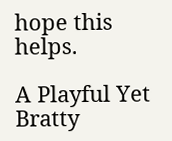hope this helps.

A Playful Yet Bratty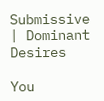Submissive | Dominant Desires

You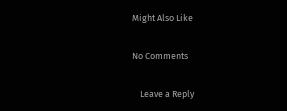Might Also Like

No Comments

    Leave a Reply